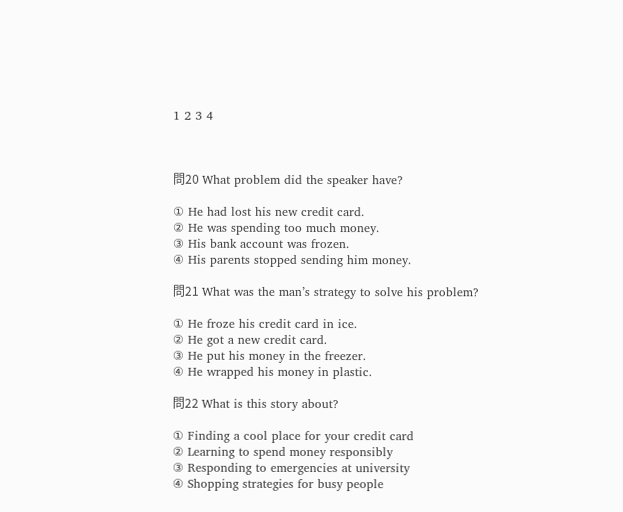1 2 3 4



問20 What problem did the speaker have?

① He had lost his new credit card.
② He was spending too much money.
③ His bank account was frozen.
④ His parents stopped sending him money.

問21 What was the man’s strategy to solve his problem?

① He froze his credit card in ice.
② He got a new credit card.
③ He put his money in the freezer.
④ He wrapped his money in plastic.

問22 What is this story about?

① Finding a cool place for your credit card
② Learning to spend money responsibly
③ Responding to emergencies at university
④ Shopping strategies for busy people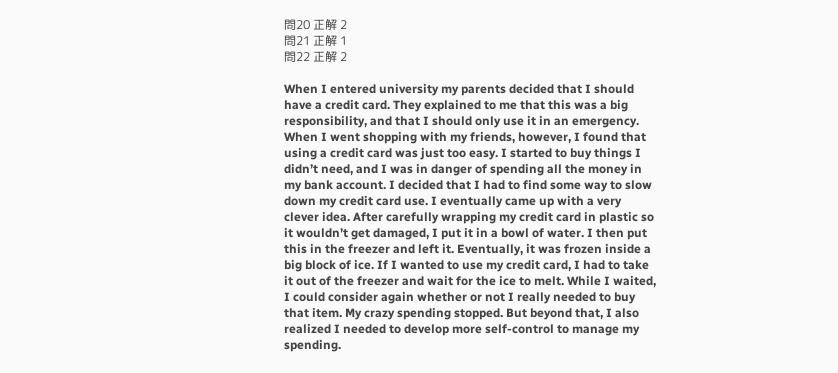問20 正解 2
問21 正解 1
問22 正解 2

When I entered university my parents decided that I should have a credit card. They explained to me that this was a big responsibility, and that I should only use it in an emergency. When I went shopping with my friends, however, I found that using a credit card was just too easy. I started to buy things I didn’t need, and I was in danger of spending all the money in my bank account. I decided that I had to find some way to slow down my credit card use. I eventually came up with a very clever idea. After carefully wrapping my credit card in plastic so it wouldn’t get damaged, I put it in a bowl of water. I then put this in the freezer and left it. Eventually, it was frozen inside a big block of ice. If I wanted to use my credit card, I had to take it out of the freezer and wait for the ice to melt. While I waited, I could consider again whether or not I really needed to buy that item. My crazy spending stopped. But beyond that, I also realized I needed to develop more self-control to manage my spending.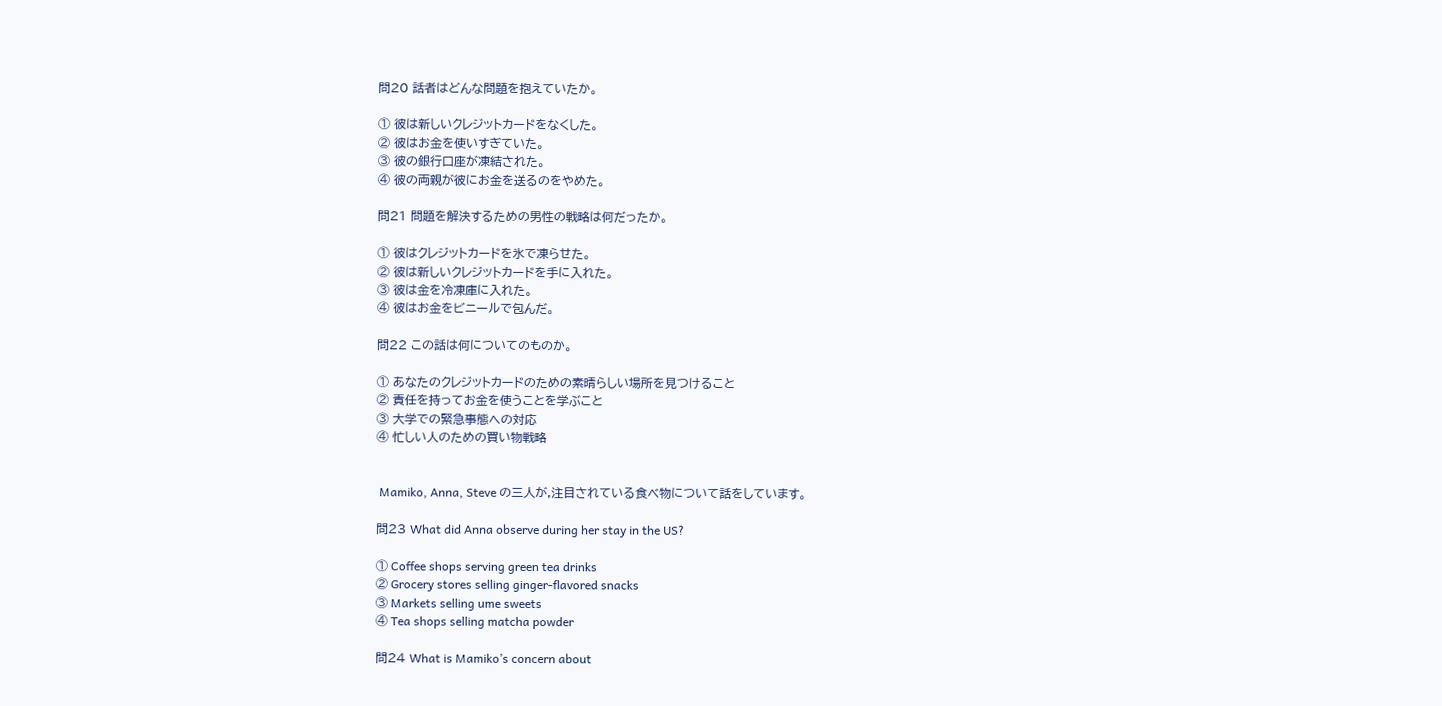問20 話者はどんな問題を抱えていたか。

① 彼は新しいクレジットカードをなくした。
② 彼はお金を使いすぎていた。
③ 彼の銀行口座が凍結された。
④ 彼の両親が彼にお金を送るのをやめた。

問21 問題を解決するための男性の戦略は何だったか。

① 彼はクレジットカードを氷で凍らせた。
② 彼は新しいクレジットカードを手に入れた。
③ 彼は金を冷凍庫に入れた。
④ 彼はお金をビニールで包んだ。

問22 この話は何についてのものか。

① あなたのクレジットカードのための素晴らしい場所を見つけること
② 責任を持ってお金を使うことを学ぶこと
③ 大学での緊急事態への対応
④ 忙しい人のための買い物戦略


 Mamiko, Anna, Steve の三人が,注目されている食べ物について話をしています。

問23 What did Anna observe during her stay in the US?

① Coffee shops serving green tea drinks
② Grocery stores selling ginger-flavored snacks
③ Markets selling ume sweets
④ Tea shops selling matcha powder

問24 What is Mamiko’s concern about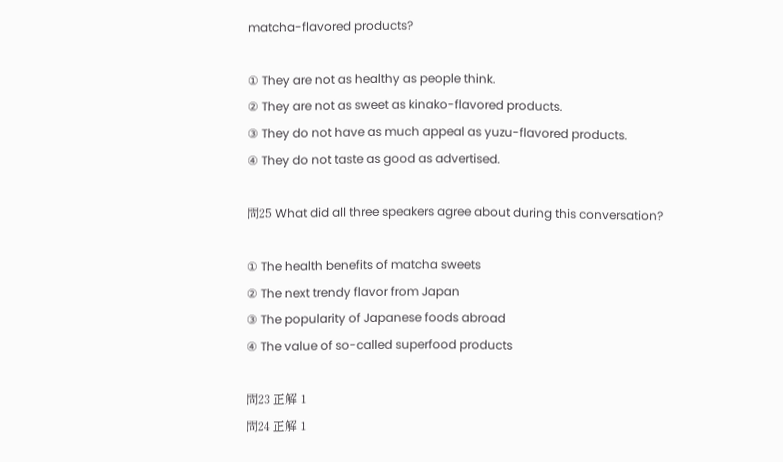matcha-flavored products?

① They are not as healthy as people think.
② They are not as sweet as kinako-flavored products.
③ They do not have as much appeal as yuzu-flavored products.
④ They do not taste as good as advertised.

問25 What did all three speakers agree about during this conversation?

① The health benefits of matcha sweets
② The next trendy flavor from Japan
③ The popularity of Japanese foods abroad
④ The value of so-called superfood products

問23 正解 1
問24 正解 1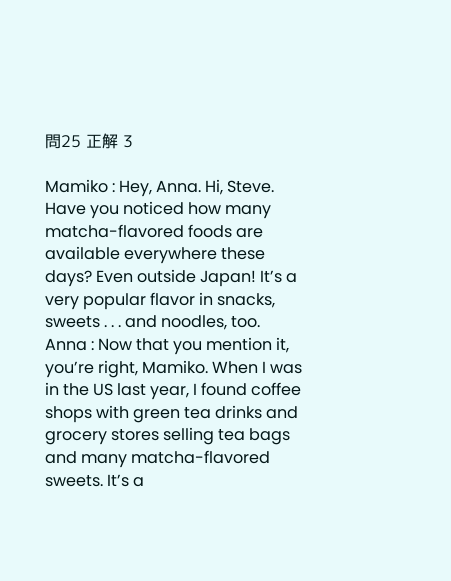問25 正解 3

Mamiko : Hey, Anna. Hi, Steve. Have you noticed how many matcha-flavored foods are available everywhere these days? Even outside Japan! It’s a very popular flavor in snacks, sweets . . . and noodles, too.
Anna : Now that you mention it, you’re right, Mamiko. When I was in the US last year, I found coffee shops with green tea drinks and grocery stores selling tea bags and many matcha-flavored sweets. It’s a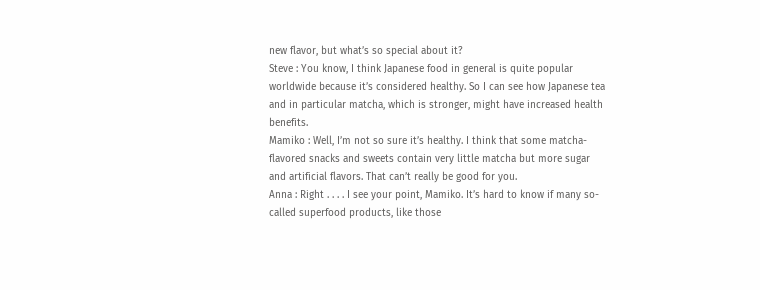new flavor, but what’s so special about it?
Steve : You know, I think Japanese food in general is quite popular worldwide because it’s considered healthy. So I can see how Japanese tea and in particular matcha, which is stronger, might have increased health benefits.
Mamiko : Well, I’m not so sure it’s healthy. I think that some matcha-flavored snacks and sweets contain very little matcha but more sugar and artificial flavors. That can’t really be good for you.
Anna : Right . . . . I see your point, Mamiko. It’s hard to know if many so-called superfood products, like those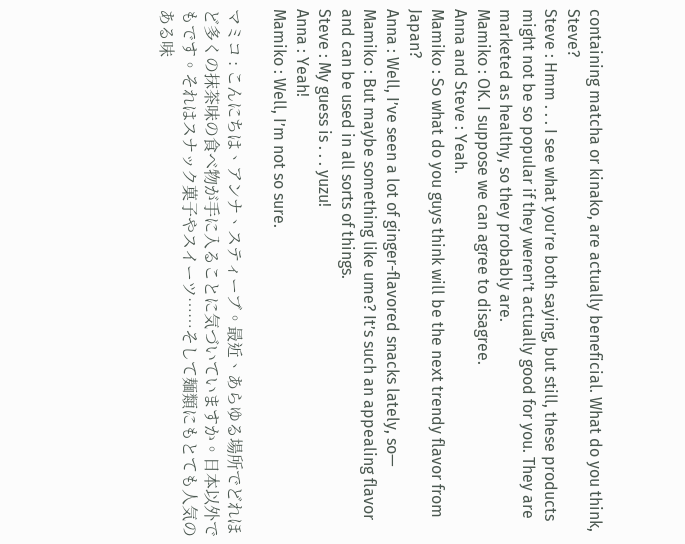containing matcha or kinako, are actually beneficial. What do you think, Steve?
Steve : Hmm . . . I see what you’re both saying, but still, these products might not be so popular if they weren’t actually good for you. They are marketed as healthy, so they probably are.
Mamiko : OK. I suppose we can agree to disagree.
Anna and Steve : Yeah.
Mamiko : So what do you guys think will be the next trendy flavor from Japan?
Anna : Well, I’ve seen a lot of ginger-flavored snacks lately, so—
Mamiko : But maybe something like ume? It’s such an appealing flavor and can be used in all sorts of things.
Steve : My guess is . . . yuzu!
Anna : Yeah!
Mamiko : Well, I’m not so sure.

マミコ : こんにちは、アンナ、スティーブ。最近、あらゆる場所でどれほど多くの抹茶味の食べ物が手に入ることに気づいていますか。日本以外でもです。それはスナック菓子やスイーツ……そして麺類にもとても人気のある味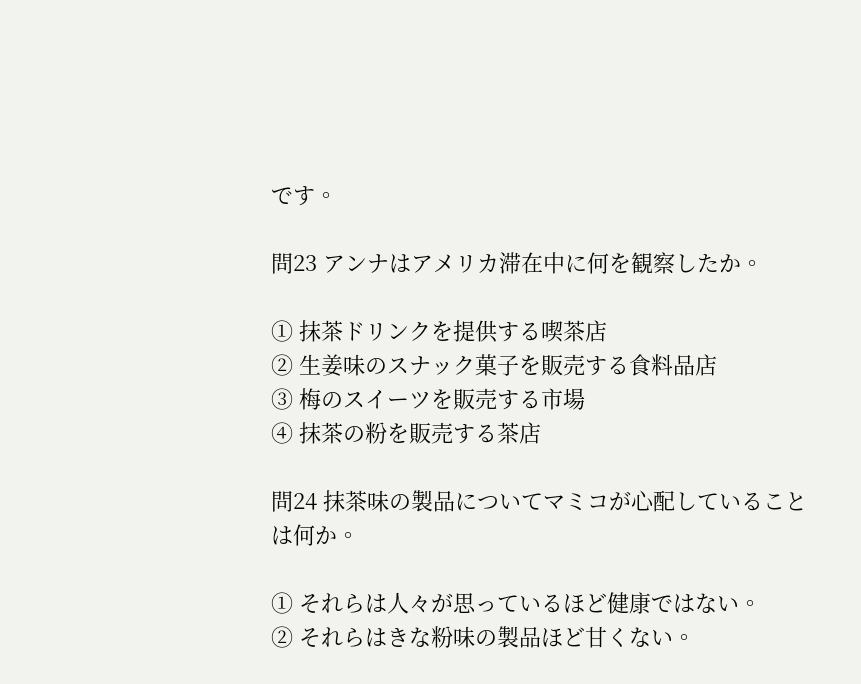です。

問23 アンナはアメリカ滞在中に何を観察したか。

① 抹茶ドリンクを提供する喫茶店
② 生姜味のスナック菓子を販売する食料品店
③ 梅のスイーツを販売する市場
④ 抹茶の粉を販売する茶店

問24 抹茶味の製品についてマミコが心配していることは何か。

① それらは人々が思っているほど健康ではない。
② それらはきな粉味の製品ほど甘くない。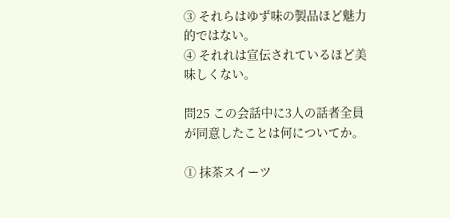③ それらはゆず味の製品ほど魅力的ではない。
④ それれは宣伝されているほど美味しくない。

問25 この会話中に3人の話者全員が同意したことは何についてか。

① 抹茶スイーツ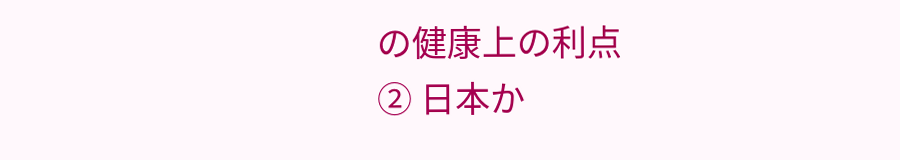の健康上の利点
② 日本か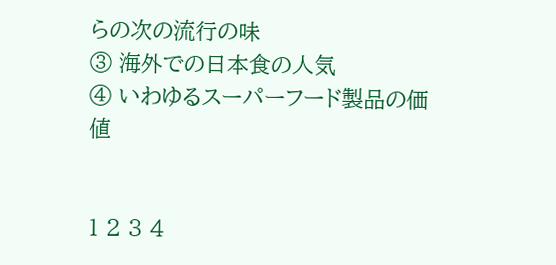らの次の流行の味
③ 海外での日本食の人気
④ いわゆるスーパーフード製品の価値


1 2 3 4